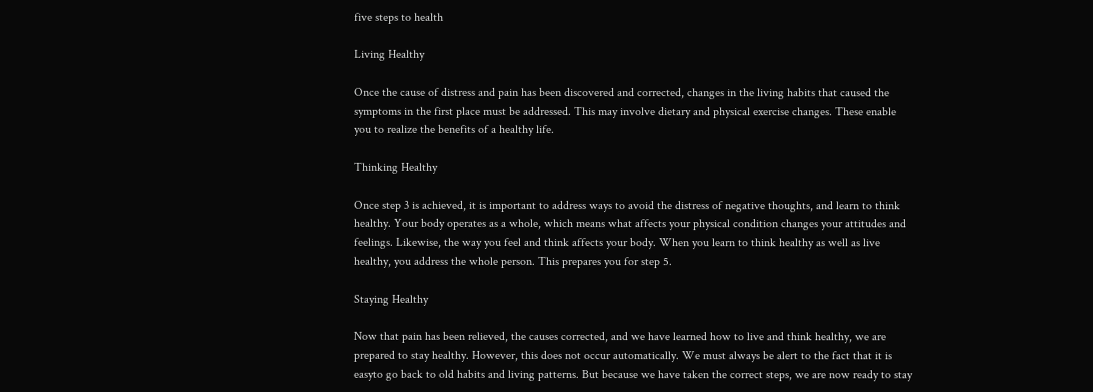five steps to health

Living Healthy

Once the cause of distress and pain has been discovered and corrected, changes in the living habits that caused the symptoms in the first place must be addressed. This may involve dietary and physical exercise changes. These enable you to realize the benefits of a healthy life.

Thinking Healthy

Once step 3 is achieved, it is important to address ways to avoid the distress of negative thoughts, and learn to think healthy. Your body operates as a whole, which means what affects your physical condition changes your attitudes and feelings. Likewise, the way you feel and think affects your body. When you learn to think healthy as well as live healthy, you address the whole person. This prepares you for step 5.

Staying Healthy

Now that pain has been relieved, the causes corrected, and we have learned how to live and think healthy, we are prepared to stay healthy. However, this does not occur automatically. We must always be alert to the fact that it is easyto go back to old habits and living patterns. But because we have taken the correct steps, we are now ready to stay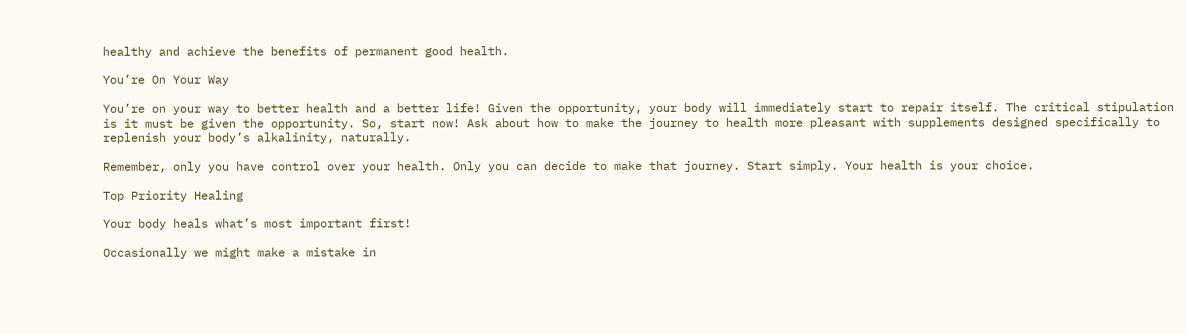healthy and achieve the benefits of permanent good health.

You’re On Your Way

You’re on your way to better health and a better life! Given the opportunity, your body will immediately start to repair itself. The critical stipulation is it must be given the opportunity. So, start now! Ask about how to make the journey to health more pleasant with supplements designed specifically to replenish your body’s alkalinity, naturally.

Remember, only you have control over your health. Only you can decide to make that journey. Start simply. Your health is your choice.

Top Priority Healing

Your body heals what’s most important first!

Occasionally we might make a mistake in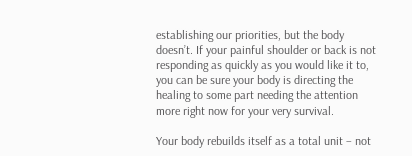establishing our priorities, but the body doesn’t. If your painful shoulder or back is not responding as quickly as you would like it to, you can be sure your body is directing the healing to some part needing the attention more right now for your very survival.

Your body rebuilds itself as a total unit – not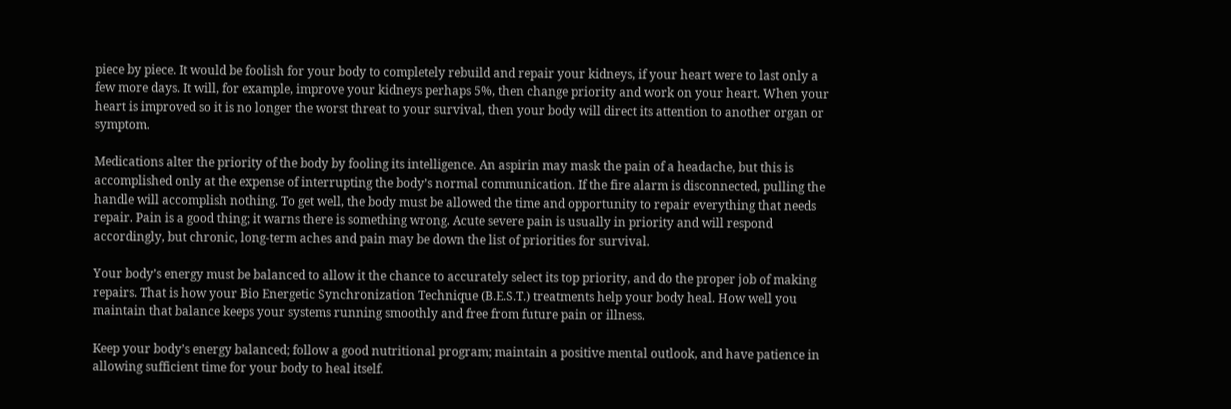piece by piece. It would be foolish for your body to completely rebuild and repair your kidneys, if your heart were to last only a few more days. It will, for example, improve your kidneys perhaps 5%, then change priority and work on your heart. When your heart is improved so it is no longer the worst threat to your survival, then your body will direct its attention to another organ or symptom.

Medications alter the priority of the body by fooling its intelligence. An aspirin may mask the pain of a headache, but this is accomplished only at the expense of interrupting the body’s normal communication. If the fire alarm is disconnected, pulling the handle will accomplish nothing. To get well, the body must be allowed the time and opportunity to repair everything that needs repair. Pain is a good thing; it warns there is something wrong. Acute severe pain is usually in priority and will respond accordingly, but chronic, long-term aches and pain may be down the list of priorities for survival.

Your body’s energy must be balanced to allow it the chance to accurately select its top priority, and do the proper job of making repairs. That is how your Bio Energetic Synchronization Technique (B.E.S.T.) treatments help your body heal. How well you maintain that balance keeps your systems running smoothly and free from future pain or illness.

Keep your body’s energy balanced; follow a good nutritional program; maintain a positive mental outlook, and have patience in allowing sufficient time for your body to heal itself.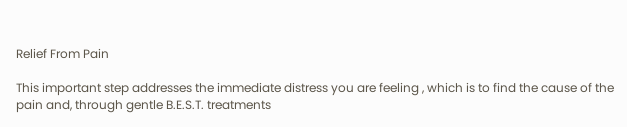Relief From Pain

This important step addresses the immediate distress you are feeling , which is to find the cause of the pain and, through gentle B.E.S.T. treatments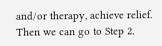and/or therapy, achieve relief. Then we can go to Step 2.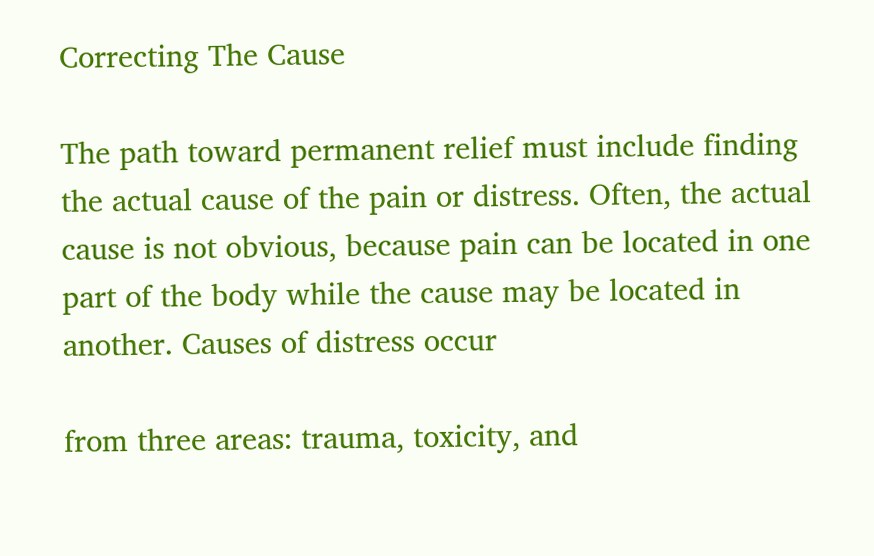Correcting The Cause

The path toward permanent relief must include finding the actual cause of the pain or distress. Often, the actual cause is not obvious, because pain can be located in one part of the body while the cause may be located in another. Causes of distress occur

from three areas: trauma, toxicity, and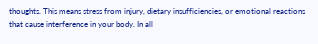thoughts. This means stress from injury, dietary insufficiencies, or emotional reactions that cause interference in your body. In all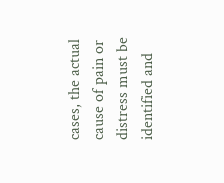cases, the actual cause of pain or distress must be identified and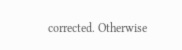corrected. Otherwise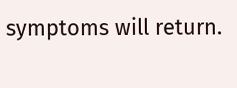symptoms will return.